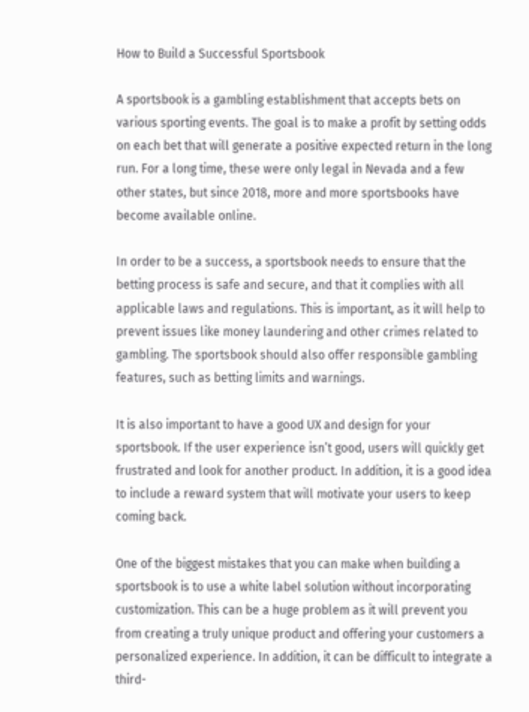How to Build a Successful Sportsbook

A sportsbook is a gambling establishment that accepts bets on various sporting events. The goal is to make a profit by setting odds on each bet that will generate a positive expected return in the long run. For a long time, these were only legal in Nevada and a few other states, but since 2018, more and more sportsbooks have become available online.

In order to be a success, a sportsbook needs to ensure that the betting process is safe and secure, and that it complies with all applicable laws and regulations. This is important, as it will help to prevent issues like money laundering and other crimes related to gambling. The sportsbook should also offer responsible gambling features, such as betting limits and warnings.

It is also important to have a good UX and design for your sportsbook. If the user experience isn’t good, users will quickly get frustrated and look for another product. In addition, it is a good idea to include a reward system that will motivate your users to keep coming back.

One of the biggest mistakes that you can make when building a sportsbook is to use a white label solution without incorporating customization. This can be a huge problem as it will prevent you from creating a truly unique product and offering your customers a personalized experience. In addition, it can be difficult to integrate a third-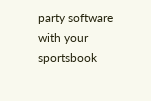party software with your sportsbook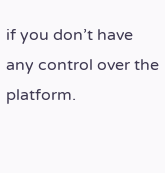if you don’t have any control over the platform.